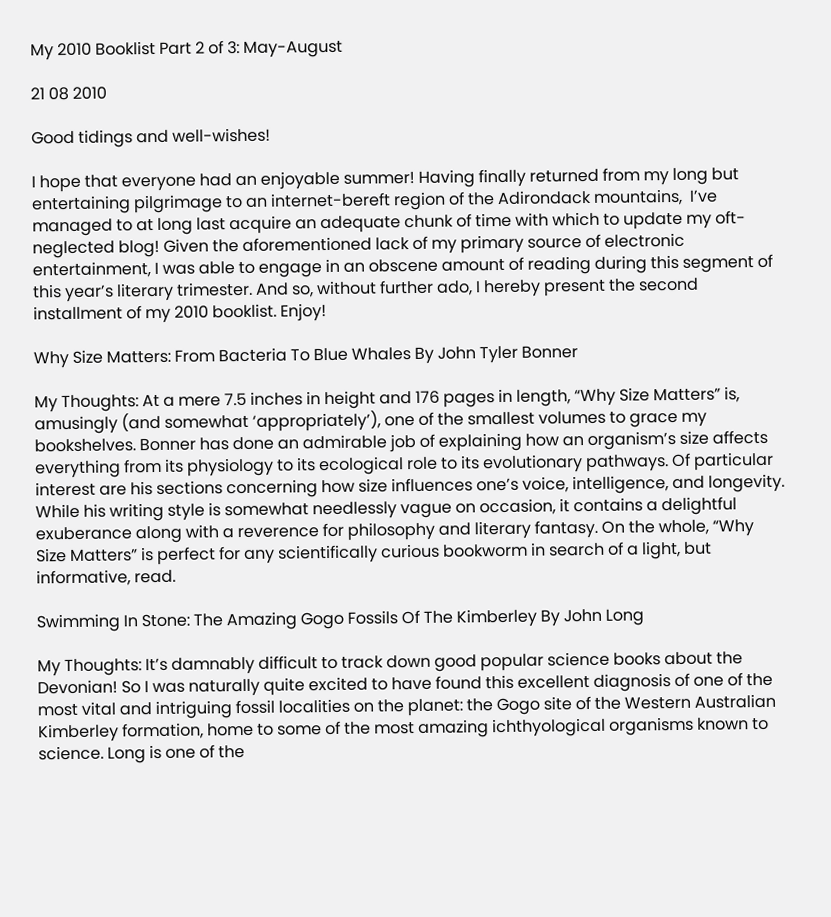My 2010 Booklist Part 2 of 3: May-August

21 08 2010

Good tidings and well-wishes!

I hope that everyone had an enjoyable summer! Having finally returned from my long but entertaining pilgrimage to an internet-bereft region of the Adirondack mountains,  I’ve managed to at long last acquire an adequate chunk of time with which to update my oft-neglected blog! Given the aforementioned lack of my primary source of electronic entertainment, I was able to engage in an obscene amount of reading during this segment of this year’s literary trimester. And so, without further ado, I hereby present the second installment of my 2010 booklist. Enjoy!

Why Size Matters: From Bacteria To Blue Whales By John Tyler Bonner

My Thoughts: At a mere 7.5 inches in height and 176 pages in length, “Why Size Matters” is, amusingly (and somewhat ‘appropriately’), one of the smallest volumes to grace my bookshelves. Bonner has done an admirable job of explaining how an organism’s size affects everything from its physiology to its ecological role to its evolutionary pathways. Of particular interest are his sections concerning how size influences one’s voice, intelligence, and longevity. While his writing style is somewhat needlessly vague on occasion, it contains a delightful exuberance along with a reverence for philosophy and literary fantasy. On the whole, “Why Size Matters” is perfect for any scientifically curious bookworm in search of a light, but informative, read.

Swimming In Stone: The Amazing Gogo Fossils Of The Kimberley By John Long

My Thoughts: It’s damnably difficult to track down good popular science books about the Devonian! So I was naturally quite excited to have found this excellent diagnosis of one of the most vital and intriguing fossil localities on the planet: the Gogo site of the Western Australian Kimberley formation, home to some of the most amazing ichthyological organisms known to science. Long is one of the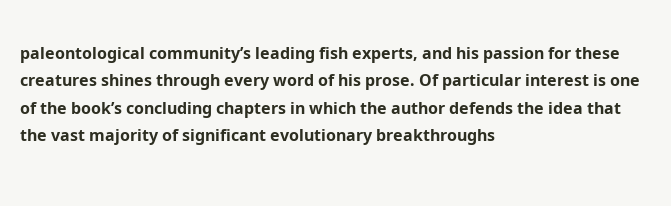paleontological community’s leading fish experts, and his passion for these creatures shines through every word of his prose. Of particular interest is one of the book’s concluding chapters in which the author defends the idea that the vast majority of significant evolutionary breakthroughs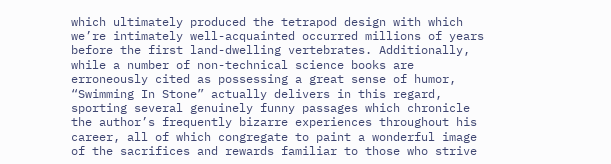which ultimately produced the tetrapod design with which we’re intimately well-acquainted occurred millions of years before the first land-dwelling vertebrates. Additionally, while a number of non-technical science books are erroneously cited as possessing a great sense of humor, “Swimming In Stone” actually delivers in this regard, sporting several genuinely funny passages which chronicle the author’s frequently bizarre experiences throughout his career, all of which congregate to paint a wonderful image of the sacrifices and rewards familiar to those who strive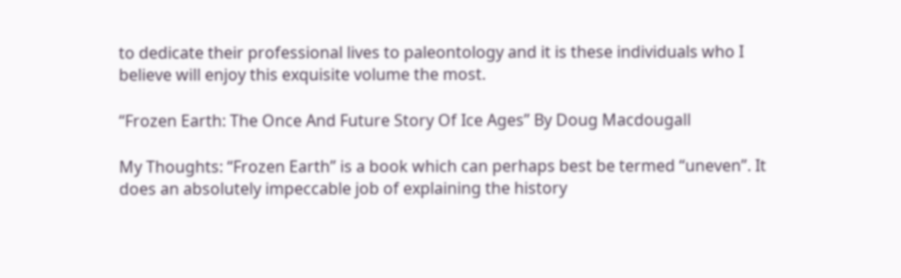to dedicate their professional lives to paleontology and it is these individuals who I believe will enjoy this exquisite volume the most.

“Frozen Earth: The Once And Future Story Of Ice Ages” By Doug Macdougall

My Thoughts: “Frozen Earth” is a book which can perhaps best be termed “uneven”. It does an absolutely impeccable job of explaining the history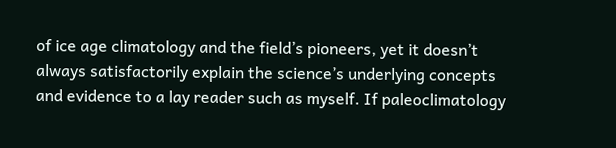of ice age climatology and the field’s pioneers, yet it doesn’t always satisfactorily explain the science’s underlying concepts and evidence to a lay reader such as myself. If paleoclimatology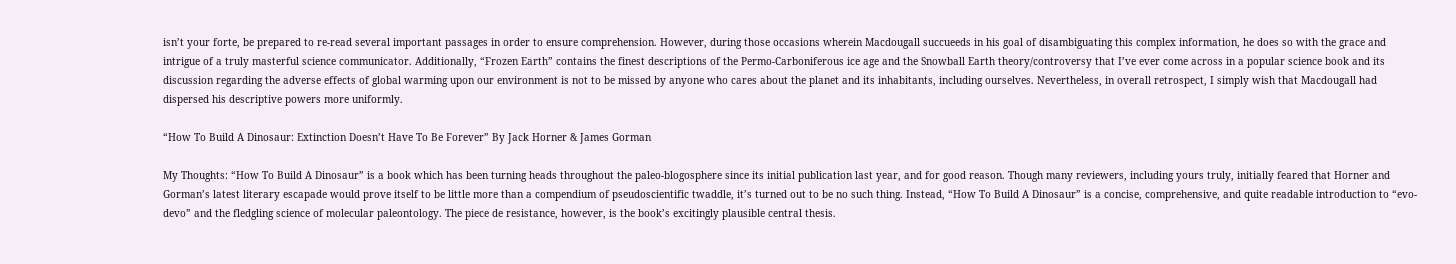isn’t your forte, be prepared to re-read several important passages in order to ensure comprehension. However, during those occasions wherein Macdougall succueeds in his goal of disambiguating this complex information, he does so with the grace and intrigue of a truly masterful science communicator. Additionally, “Frozen Earth” contains the finest descriptions of the Permo-Carboniferous ice age and the Snowball Earth theory/controversy that I’ve ever come across in a popular science book and its discussion regarding the adverse effects of global warming upon our environment is not to be missed by anyone who cares about the planet and its inhabitants, including ourselves. Nevertheless, in overall retrospect, I simply wish that Macdougall had dispersed his descriptive powers more uniformly.

“How To Build A Dinosaur: Extinction Doesn’t Have To Be Forever” By Jack Horner & James Gorman

My Thoughts: “How To Build A Dinosaur” is a book which has been turning heads throughout the paleo-blogosphere since its initial publication last year, and for good reason. Though many reviewers, including yours truly, initially feared that Horner and Gorman’s latest literary escapade would prove itself to be little more than a compendium of pseudoscientific twaddle, it’s turned out to be no such thing. Instead, “How To Build A Dinosaur” is a concise, comprehensive, and quite readable introduction to “evo-devo” and the fledgling science of molecular paleontology. The piece de resistance, however, is the book’s excitingly plausible central thesis.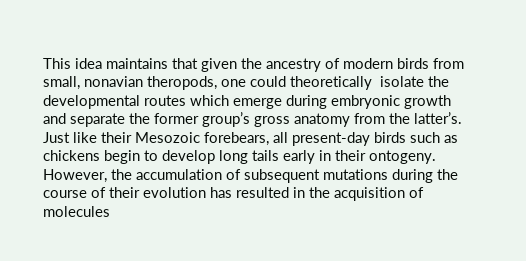This idea maintains that given the ancestry of modern birds from small, nonavian theropods, one could theoretically  isolate the developmental routes which emerge during embryonic growth and separate the former group’s gross anatomy from the latter’s. Just like their Mesozoic forebears, all present-day birds such as chickens begin to develop long tails early in their ontogeny. However, the accumulation of subsequent mutations during the course of their evolution has resulted in the acquisition of molecules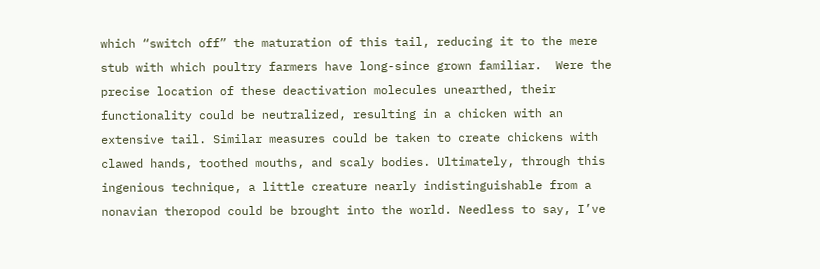which “switch off” the maturation of this tail, reducing it to the mere stub with which poultry farmers have long-since grown familiar.  Were the precise location of these deactivation molecules unearthed, their functionality could be neutralized, resulting in a chicken with an extensive tail. Similar measures could be taken to create chickens with clawed hands, toothed mouths, and scaly bodies. Ultimately, through this ingenious technique, a little creature nearly indistinguishable from a nonavian theropod could be brought into the world. Needless to say, I’ve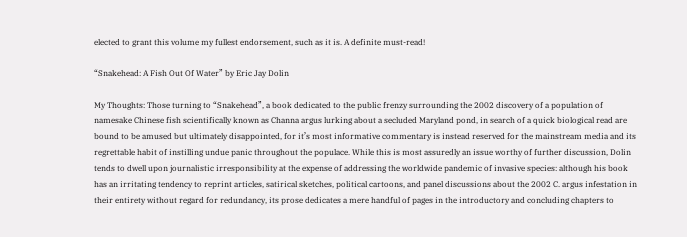elected to grant this volume my fullest endorsement, such as it is. A definite must-read!

“Snakehead: A Fish Out Of Water” by Eric Jay Dolin

My Thoughts: Those turning to “Snakehead”, a book dedicated to the public frenzy surrounding the 2002 discovery of a population of namesake Chinese fish scientifically known as Channa argus lurking about a secluded Maryland pond, in search of a quick biological read are bound to be amused but ultimately disappointed, for it’s most informative commentary is instead reserved for the mainstream media and its regrettable habit of instilling undue panic throughout the populace. While this is most assuredly an issue worthy of further discussion, Dolin tends to dwell upon journalistic irresponsibility at the expense of addressing the worldwide pandemic of invasive species: although his book has an irritating tendency to reprint articles, satirical sketches, political cartoons, and panel discussions about the 2002 C. argus infestation in their entirety without regard for redundancy, its prose dedicates a mere handful of pages in the introductory and concluding chapters to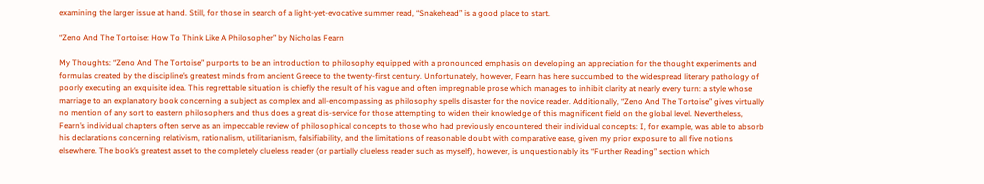examining the larger issue at hand. Still, for those in search of a light-yet-evocative summer read, “Snakehead” is a good place to start.

“Zeno And The Tortoise: How To Think Like A Philosopher” by Nicholas Fearn

My Thoughts: “Zeno And The Tortoise” purports to be an introduction to philosophy equipped with a pronounced emphasis on developing an appreciation for the thought experiments and formulas created by the discipline’s greatest minds from ancient Greece to the twenty-first century. Unfortunately, however, Fearn has here succumbed to the widespread literary pathology of poorly executing an exquisite idea. This regrettable situation is chiefly the result of his vague and often impregnable prose which manages to inhibit clarity at nearly every turn: a style whose marriage to an explanatory book concerning a subject as complex and all-encompassing as philosophy spells disaster for the novice reader. Additionally, “Zeno And The Tortoise” gives virtually no mention of any sort to eastern philosophers and thus does a great dis-service for those attempting to widen their knowledge of this magnificent field on the global level. Nevertheless, Fearn’s individual chapters often serve as an impeccable review of philosophical concepts to those who had previously encountered their individual concepts: I, for example, was able to absorb his declarations concerning relativism, rationalism, utilitarianism, falsifiability, and the limitations of reasonable doubt with comparative ease, given my prior exposure to all five notions elsewhere. The book’s greatest asset to the completely clueless reader (or partially clueless reader such as myself), however, is unquestionably its “Further Reading” section which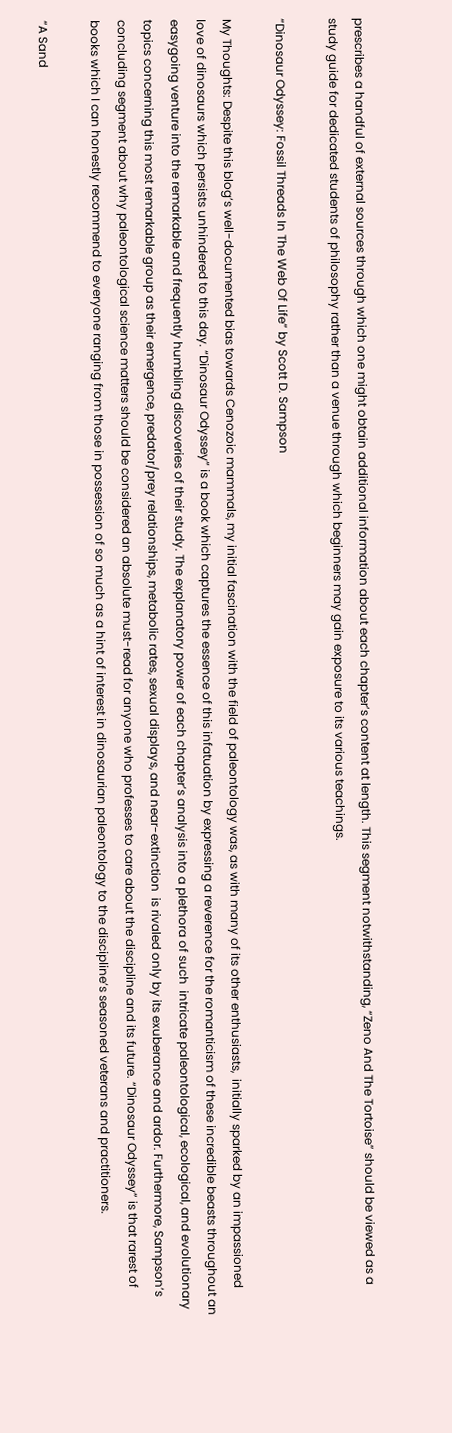prescribes a handful of external sources through which one might obtain additional information about each chapter’s content at length. This segment notwithstanding, “Zeno And The Tortoise” should be viewed as a study guide for dedicated students of philosophy rather than a venue through which beginners may gain exposure to its various teachings.

“Dinosaur Odyssey: Fossil Threads In The Web Of Life” by Scott D. Sampson

My Thoughts: Despite this blog’s well-documented bias towards Cenozoic mammals, my initial fascination with the field of paleontology was, as with many of its other enthusiasts,  initially sparked by an impassioned love of dinosaurs which persists unhindered to this day. “Dinosaur Odyssey” is a book which captures the essence of this infatuation by expressing a reverence for the romanticism of these incredible beasts throughout an easygoing venture into the remarkable and frequently humbling discoveries of their study. The explanatory power of each chapter’s analysis into a plethora of such  intricate paleontological, ecological, and evolutionary topics concerning this most remarkable group as their emergence, predator/prey relationships, metabolic rates, sexual displays, and near-extinction  is rivaled only by its exuberance and ardor. Furthermore, Sampson’s concluding segment about why paleontological science matters should be considered an absolute must-read for anyone who professes to care about the discipline and its future. “Dinosaur Odyssey” is that rarest of books which I can honestly recommend to everyone ranging from those in possession of so much as a hint of interest in dinosaurian paleontology to the discipline’s seasoned veterans and practitioners.

“A Sand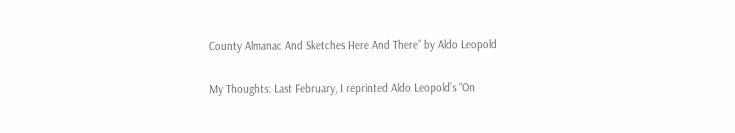County Almanac And Sketches Here And There” by Aldo Leopold

My Thoughts: Last February, I reprinted Aldo Leopold’s “On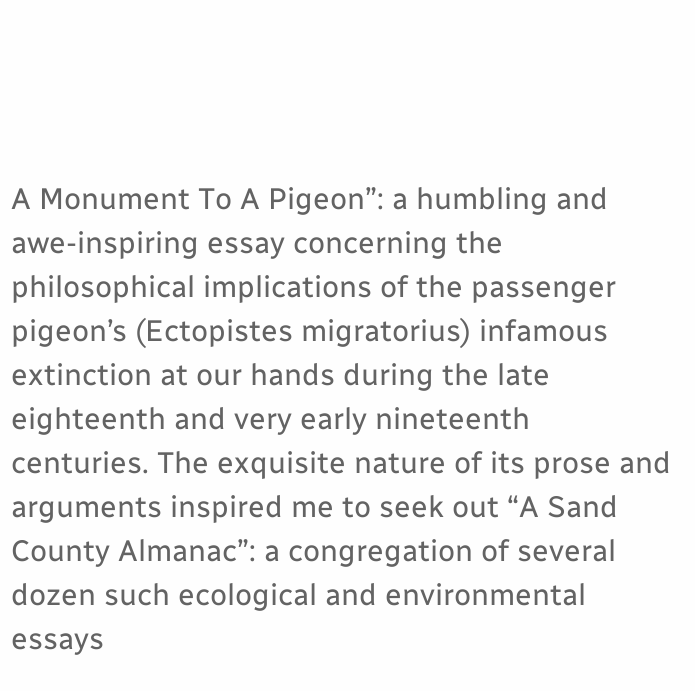A Monument To A Pigeon”: a humbling and awe-inspiring essay concerning the philosophical implications of the passenger pigeon’s (Ectopistes migratorius) infamous extinction at our hands during the late eighteenth and very early nineteenth centuries. The exquisite nature of its prose and arguments inspired me to seek out “A Sand County Almanac”: a congregation of several dozen such ecological and environmental essays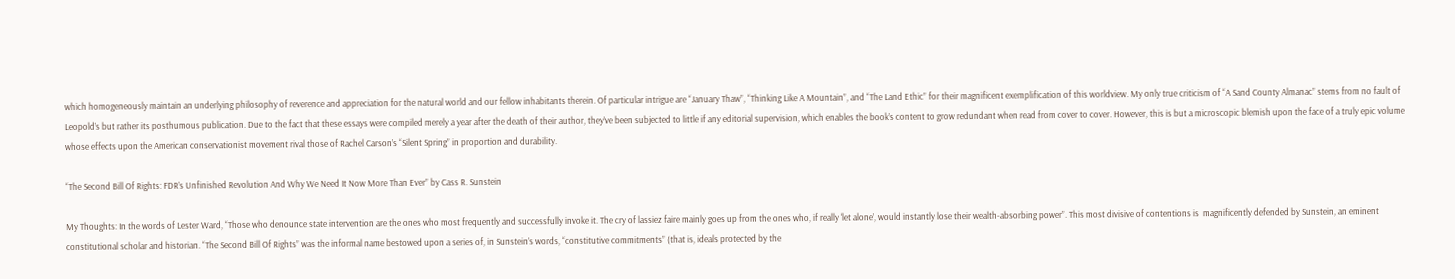which homogeneously maintain an underlying philosophy of reverence and appreciation for the natural world and our fellow inhabitants therein. Of particular intrigue are “January Thaw”, “Thinking Like A Mountain”, and “The Land Ethic” for their magnificent exemplification of this worldview. My only true criticism of “A Sand County Almanac” stems from no fault of Leopold’s but rather its posthumous publication. Due to the fact that these essays were compiled merely a year after the death of their author, they’ve been subjected to little if any editorial supervision, which enables the book’s content to grow redundant when read from cover to cover. However, this is but a microscopic blemish upon the face of a truly epic volume whose effects upon the American conservationist movement rival those of Rachel Carson’s “Silent Spring” in proportion and durability.

“The Second Bill Of Rights: FDR’s Unfinished Revolution And Why We Need It Now More Than Ever” by Cass R. Sunstein

My Thoughts: In the words of Lester Ward, “Those who denounce state intervention are the ones who most frequently and successfully invoke it. The cry of lassiez faire mainly goes up from the ones who, if really ‘let alone’, would instantly lose their wealth-absorbing power”. This most divisive of contentions is  magnificently defended by Sunstein, an eminent constitutional scholar and historian. “The Second Bill Of Rights” was the informal name bestowed upon a series of, in Sunstein’s words, “constitutive commitments” (that is, ideals protected by the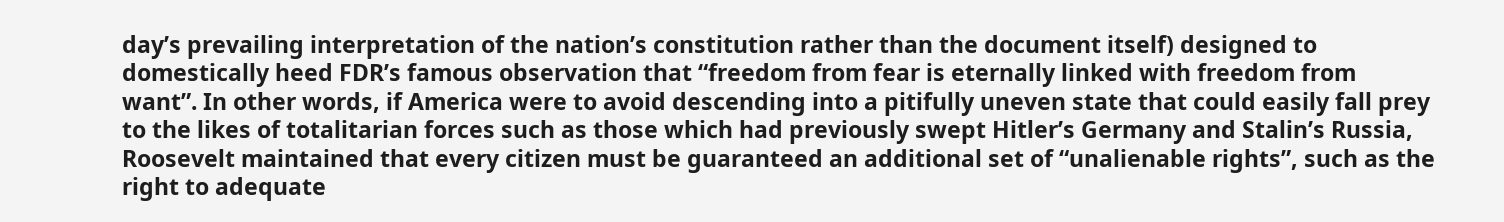day’s prevailing interpretation of the nation’s constitution rather than the document itself) designed to domestically heed FDR’s famous observation that “freedom from fear is eternally linked with freedom from want”. In other words, if America were to avoid descending into a pitifully uneven state that could easily fall prey to the likes of totalitarian forces such as those which had previously swept Hitler’s Germany and Stalin’s Russia,  Roosevelt maintained that every citizen must be guaranteed an additional set of “unalienable rights”, such as the right to adequate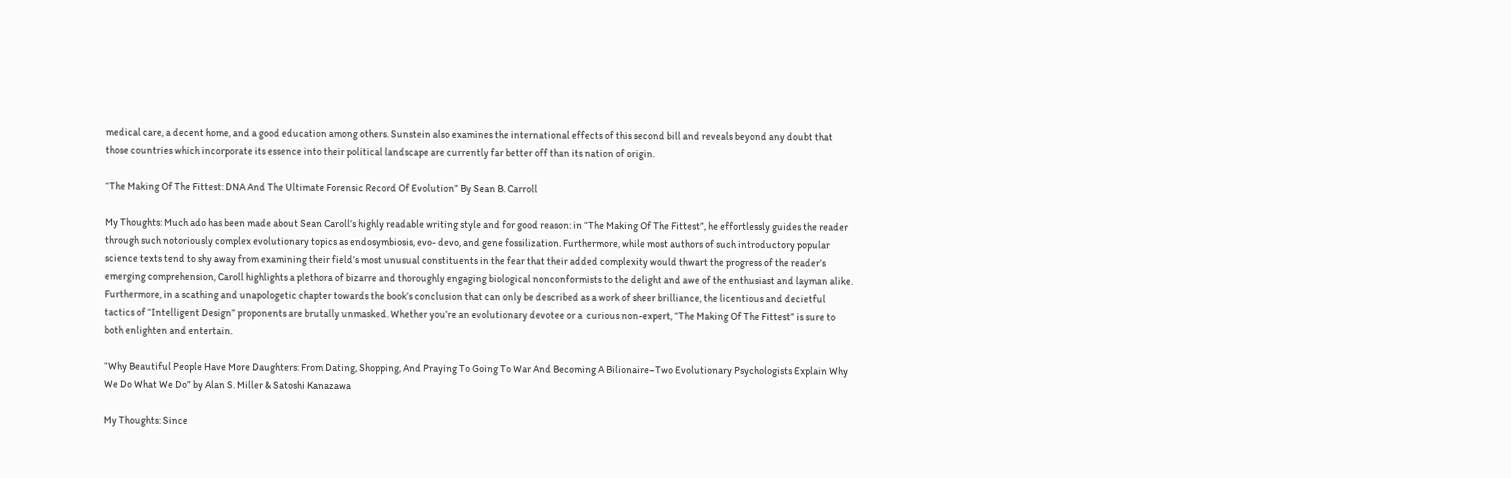medical care, a decent home, and a good education among others. Sunstein also examines the international effects of this second bill and reveals beyond any doubt that those countries which incorporate its essence into their political landscape are currently far better off than its nation of origin.

“The Making Of The Fittest: DNA And The Ultimate Forensic Record Of Evolution” By Sean B. Carroll

My Thoughts: Much ado has been made about Sean Caroll’s highly readable writing style and for good reason: in “The Making Of The Fittest”, he effortlessly guides the reader through such notoriously complex evolutionary topics as endosymbiosis, evo- devo, and gene fossilization. Furthermore, while most authors of such introductory popular science texts tend to shy away from examining their field’s most unusual constituents in the fear that their added complexity would thwart the progress of the reader’s emerging comprehension, Caroll highlights a plethora of bizarre and thoroughly engaging biological nonconformists to the delight and awe of the enthusiast and layman alike. Furthermore, in a scathing and unapologetic chapter towards the book’s conclusion that can only be described as a work of sheer brilliance, the licentious and decietful tactics of “Intelligent Design” proponents are brutally unmasked. Whether you’re an evolutionary devotee or a  curious non-expert, “The Making Of The Fittest” is sure to both enlighten and entertain.

“Why Beautiful People Have More Daughters: From Dating, Shopping, And Praying To Going To War And Becoming A Bilionaire–Two Evolutionary Psychologists Explain Why We Do What We Do” by Alan S. Miller & Satoshi Kanazawa

My Thoughts: Since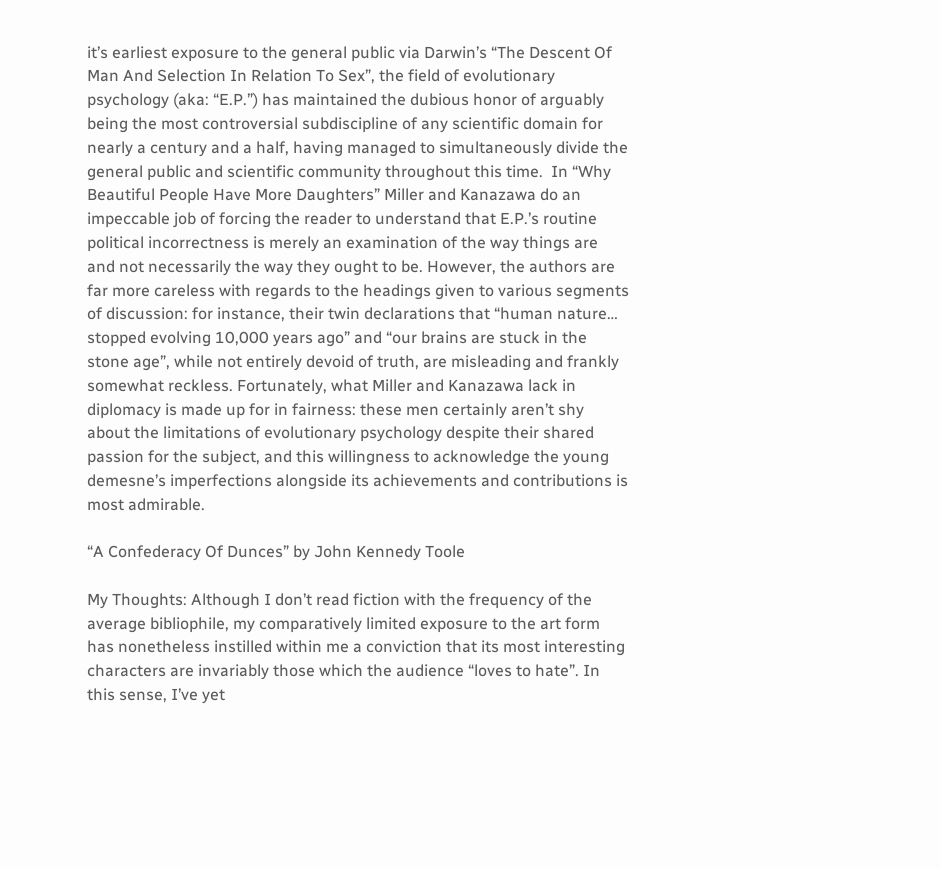it’s earliest exposure to the general public via Darwin’s “The Descent Of Man And Selection In Relation To Sex”, the field of evolutionary psychology (aka: “E.P.”) has maintained the dubious honor of arguably being the most controversial subdiscipline of any scientific domain for nearly a century and a half, having managed to simultaneously divide the general public and scientific community throughout this time.  In “Why Beautiful People Have More Daughters” Miller and Kanazawa do an impeccable job of forcing the reader to understand that E.P.’s routine political incorrectness is merely an examination of the way things are and not necessarily the way they ought to be. However, the authors are far more careless with regards to the headings given to various segments of discussion: for instance, their twin declarations that “human nature… stopped evolving 10,000 years ago” and “our brains are stuck in the stone age”, while not entirely devoid of truth, are misleading and frankly somewhat reckless. Fortunately, what Miller and Kanazawa lack in diplomacy is made up for in fairness: these men certainly aren’t shy about the limitations of evolutionary psychology despite their shared passion for the subject, and this willingness to acknowledge the young demesne’s imperfections alongside its achievements and contributions is most admirable.

“A Confederacy Of Dunces” by John Kennedy Toole

My Thoughts: Although I don’t read fiction with the frequency of the average bibliophile, my comparatively limited exposure to the art form has nonetheless instilled within me a conviction that its most interesting characters are invariably those which the audience “loves to hate”. In this sense, I’ve yet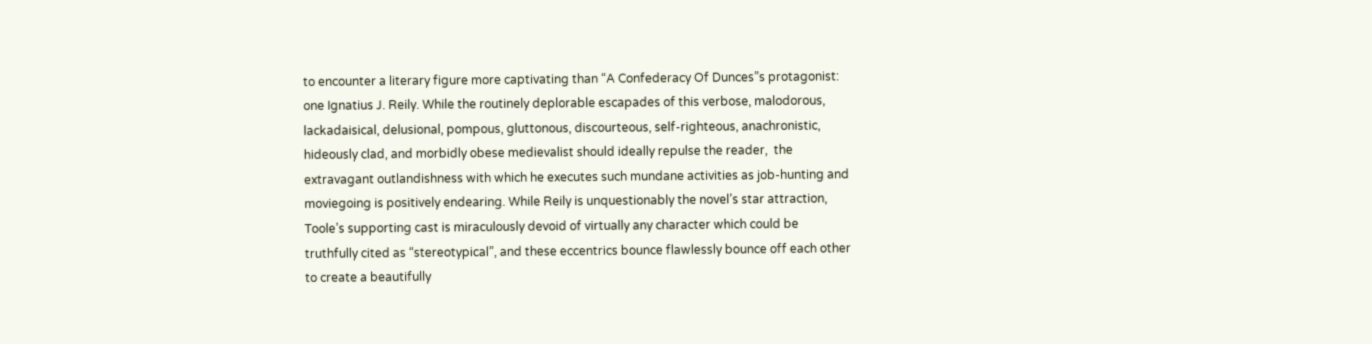to encounter a literary figure more captivating than “A Confederacy Of Dunces”s protagonist: one Ignatius J. Reily. While the routinely deplorable escapades of this verbose, malodorous, lackadaisical, delusional, pompous, gluttonous, discourteous, self-righteous, anachronistic, hideously clad, and morbidly obese medievalist should ideally repulse the reader,  the extravagant outlandishness with which he executes such mundane activities as job-hunting and moviegoing is positively endearing. While Reily is unquestionably the novel’s star attraction, Toole’s supporting cast is miraculously devoid of virtually any character which could be truthfully cited as “stereotypical”, and these eccentrics bounce flawlessly bounce off each other to create a beautifully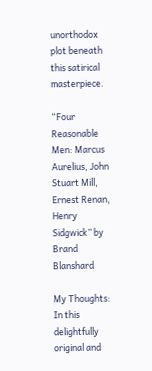unorthodox plot beneath this satirical masterpiece.

“Four Reasonable Men: Marcus Aurelius, John Stuart Mill, Ernest Renan, Henry Sidgwick” by Brand Blanshard

My Thoughts: In this delightfully original and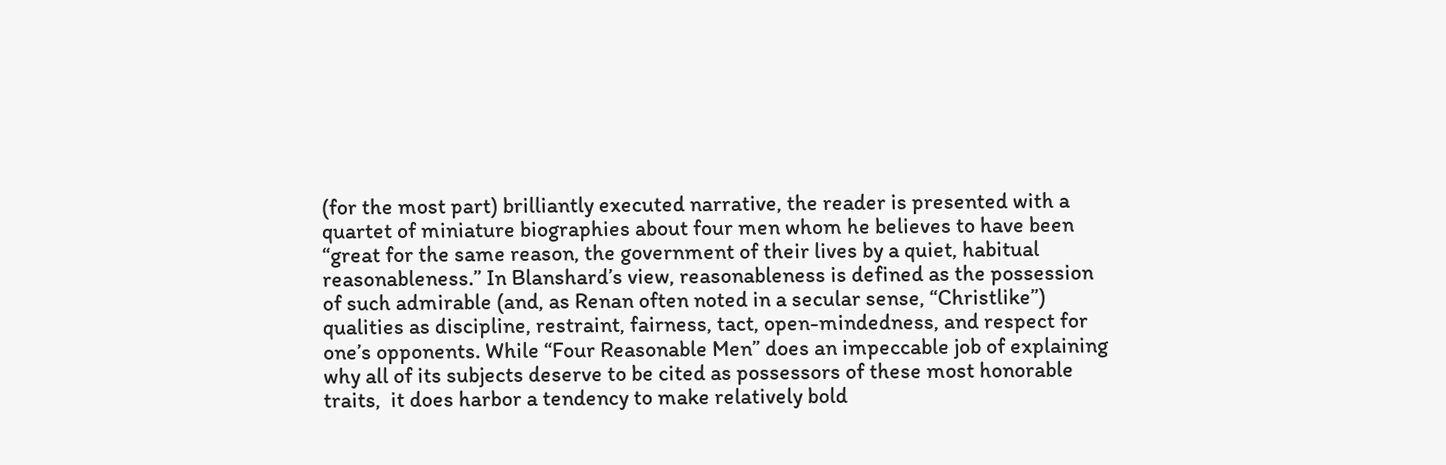(for the most part) brilliantly executed narrative, the reader is presented with a quartet of miniature biographies about four men whom he believes to have been “great for the same reason, the government of their lives by a quiet, habitual reasonableness.” In Blanshard’s view, reasonableness is defined as the possession of such admirable (and, as Renan often noted in a secular sense, “Christlike”) qualities as discipline, restraint, fairness, tact, open-mindedness, and respect for one’s opponents. While “Four Reasonable Men” does an impeccable job of explaining why all of its subjects deserve to be cited as possessors of these most honorable traits,  it does harbor a tendency to make relatively bold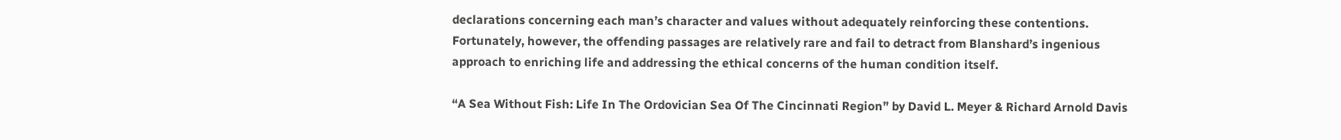declarations concerning each man’s character and values without adequately reinforcing these contentions. Fortunately, however, the offending passages are relatively rare and fail to detract from Blanshard’s ingenious approach to enriching life and addressing the ethical concerns of the human condition itself.

“A Sea Without Fish: Life In The Ordovician Sea Of The Cincinnati Region” by David L. Meyer & Richard Arnold Davis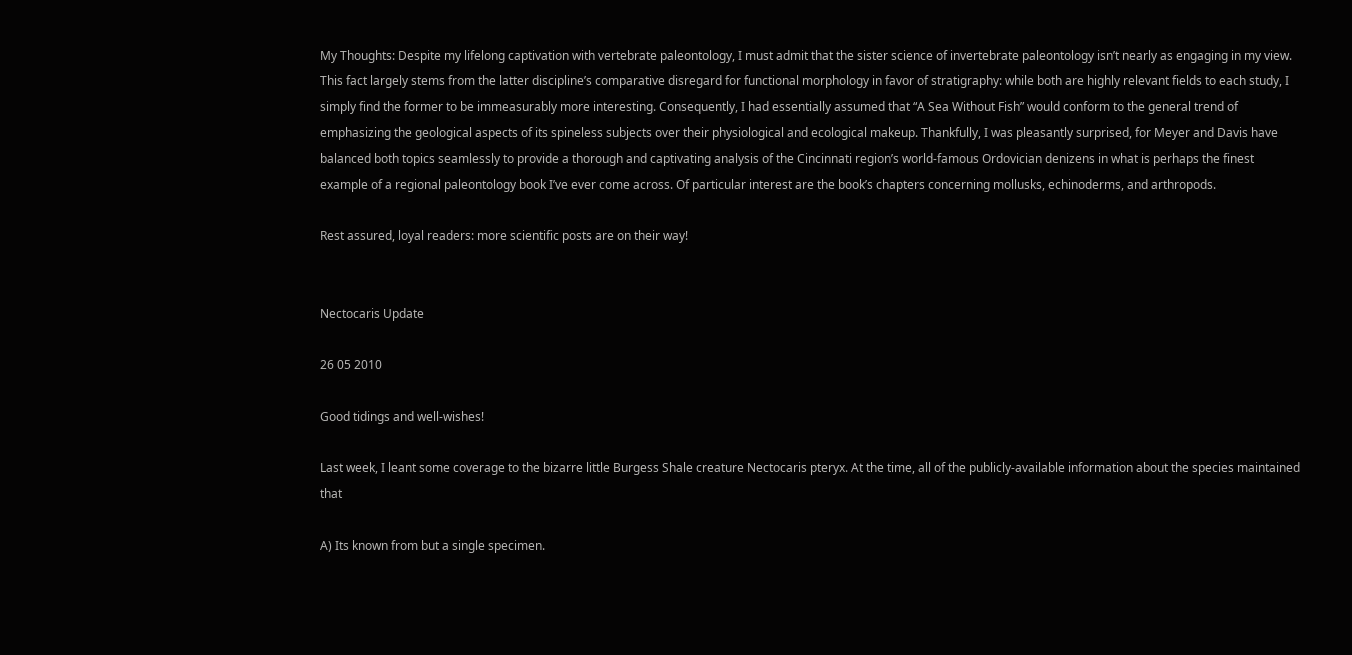My Thoughts: Despite my lifelong captivation with vertebrate paleontology, I must admit that the sister science of invertebrate paleontology isn’t nearly as engaging in my view. This fact largely stems from the latter discipline’s comparative disregard for functional morphology in favor of stratigraphy: while both are highly relevant fields to each study, I simply find the former to be immeasurably more interesting. Consequently, I had essentially assumed that “A Sea Without Fish” would conform to the general trend of emphasizing the geological aspects of its spineless subjects over their physiological and ecological makeup. Thankfully, I was pleasantly surprised, for Meyer and Davis have balanced both topics seamlessly to provide a thorough and captivating analysis of the Cincinnati region’s world-famous Ordovician denizens in what is perhaps the finest example of a regional paleontology book I’ve ever come across. Of particular interest are the book’s chapters concerning mollusks, echinoderms, and arthropods.

Rest assured, loyal readers: more scientific posts are on their way!


Nectocaris Update

26 05 2010

Good tidings and well-wishes!

Last week, I leant some coverage to the bizarre little Burgess Shale creature Nectocaris pteryx. At the time, all of the publicly-available information about the species maintained that

A) Its known from but a single specimen.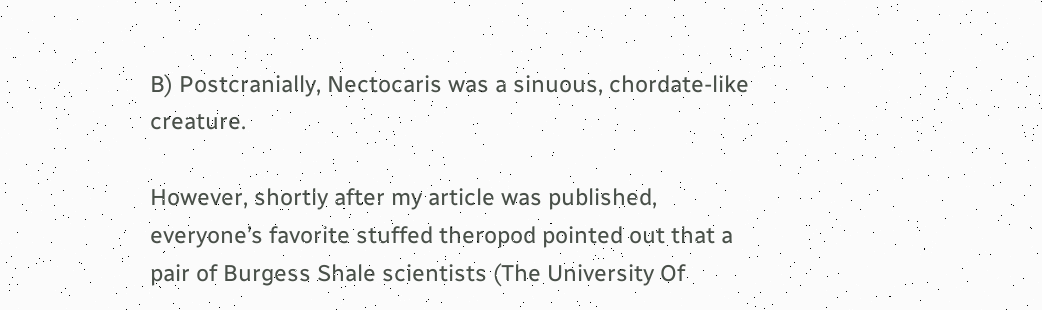B) Postcranially, Nectocaris was a sinuous, chordate-like creature.

However, shortly after my article was published, everyone’s favorite stuffed theropod pointed out that a pair of Burgess Shale scientists (The University Of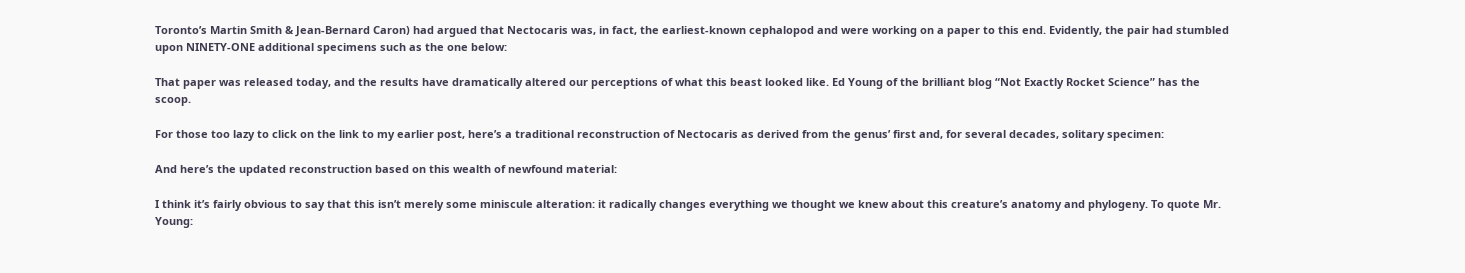Toronto’s Martin Smith & Jean-Bernard Caron) had argued that Nectocaris was, in fact, the earliest-known cephalopod and were working on a paper to this end. Evidently, the pair had stumbled upon NINETY-ONE additional specimens such as the one below:

That paper was released today, and the results have dramatically altered our perceptions of what this beast looked like. Ed Young of the brilliant blog “Not Exactly Rocket Science” has the scoop.

For those too lazy to click on the link to my earlier post, here’s a traditional reconstruction of Nectocaris as derived from the genus’ first and, for several decades, solitary specimen:

And here’s the updated reconstruction based on this wealth of newfound material:

I think it’s fairly obvious to say that this isn’t merely some miniscule alteration: it radically changes everything we thought we knew about this creature’s anatomy and phylogeny. To quote Mr. Young: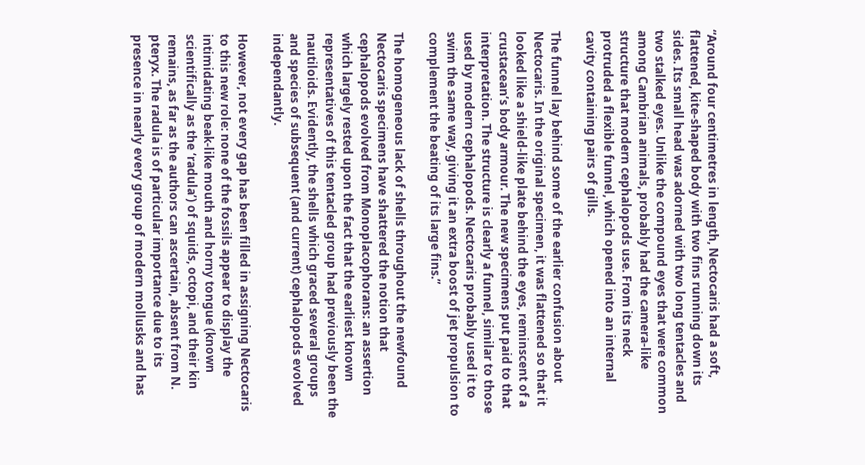“Around four centimetres in length, Nectocaris had a soft, flattened, kite-shaped body with two fins running down its sides. Its small head was adorned with two long tentacles and two stalked eyes. Unlike the compound eyes that were common among Cambrian animals, probably had the camera-like structure that modern cephalopods use. From its neck protruded a flexible funnel, which opened into an internal cavity containing pairs of gills.

The funnel lay behind some of the earlier confusion about Nectocaris. In the original specimen, it was flattened so that it looked like a shield-like plate behind the eyes, reminscent of a crustacean’s body armour. The new specimens put paid to that interpretation. The structure is clearly a funnel, similar to those used by modern cephalopods. Nectocaris probably used it to swim the same way, giving it an extra boost of jet propulsion to complement the beating of its large fins.”

The homogeneous lack of shells throughout the newfound Nectocaris specimens have shattered the notion that cephalopods evolved from Monoplacophorans: an assertion which largely rested upon the fact that the earliest known representatives of this tentacled group had previously been the nautiloids. Evidently, the shells which graced several groups and species of subsequent (and current) cephalopods evolved independantly.

However, not every gap has been filled in assigning Nectocaris to this new role: none of the fossils appear to display the intimidating beak-like mouth and horny tongue (known scientifically as the ‘radula’) of squids, octopi, and their kin remains, as far as the authors can ascertain, absent from N. pteryx. The radula is of particular importance due to its presence in nearly every group of modern mollusks and has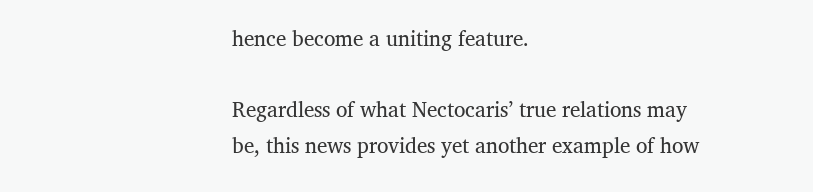hence become a uniting feature.

Regardless of what Nectocaris’ true relations may be, this news provides yet another example of how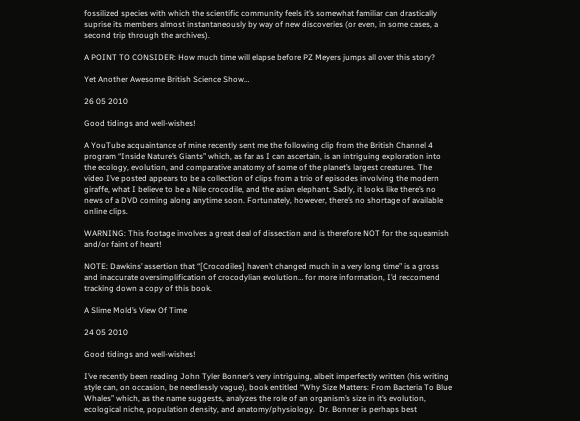fossilized species with which the scientific community feels it’s somewhat familiar can drastically suprise its members almost instantaneously by way of new discoveries (or even, in some cases, a second trip through the archives).

A POINT TO CONSIDER: How much time will elapse before PZ Meyers jumps all over this story?

Yet Another Awesome British Science Show…

26 05 2010

Good tidings and well-wishes!

A YouTube acquaintance of mine recently sent me the following clip from the British Channel 4 program “Inside Nature’s Giants” which, as far as I can ascertain, is an intriguing exploration into the ecology, evolution, and comparative anatomy of some of the planet’s largest creatures. The video I’ve posted appears to be a collection of clips from a trio of episodes involving the modern giraffe, what I believe to be a Nile crocodile, and the asian elephant. Sadly, it looks like there’s no news of a DVD coming along anytime soon. Fortunately, however, there’s no shortage of available online clips.

WARNING: This footage involves a great deal of dissection and is therefore NOT for the squeamish and/or faint of heart!

NOTE: Dawkins’ assertion that “[Crocodiles] haven’t changed much in a very long time” is a gross and inaccurate oversimplification of crocodylian evolution… for more information, I’d reccomend tracking down a copy of this book.

A Slime Mold’s View Of Time

24 05 2010

Good tidings and well-wishes!

I’ve recently been reading John Tyler Bonner’s very intriguing, albeit imperfectly written (his writing style can, on occasion, be needlessly vague), book entitled “Why Size Matters: From Bacteria To Blue Whales” which, as the name suggests, analyzes the role of an organism’s size in it’s evolution, ecological niche, population density, and anatomy/physiology.  Dr. Bonner is perhaps best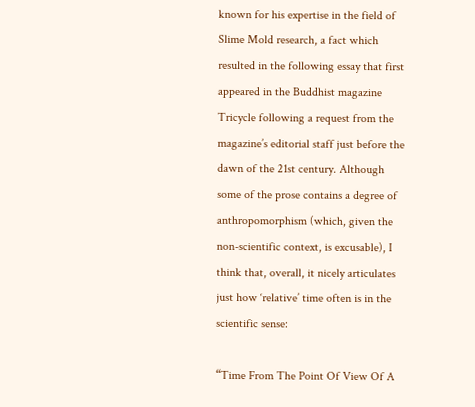known for his expertise in the field of Slime Mold research, a fact which resulted in the following essay that first appeared in the Buddhist magazine Tricycle following a request from the magazine’s editorial staff just before the dawn of the 21st century. Although some of the prose contains a degree of anthropomorphism (which, given the non-scientific context, is excusable), I think that, overall, it nicely articulates just how ‘relative’ time often is in the scientific sense:

“Time From The Point Of View Of A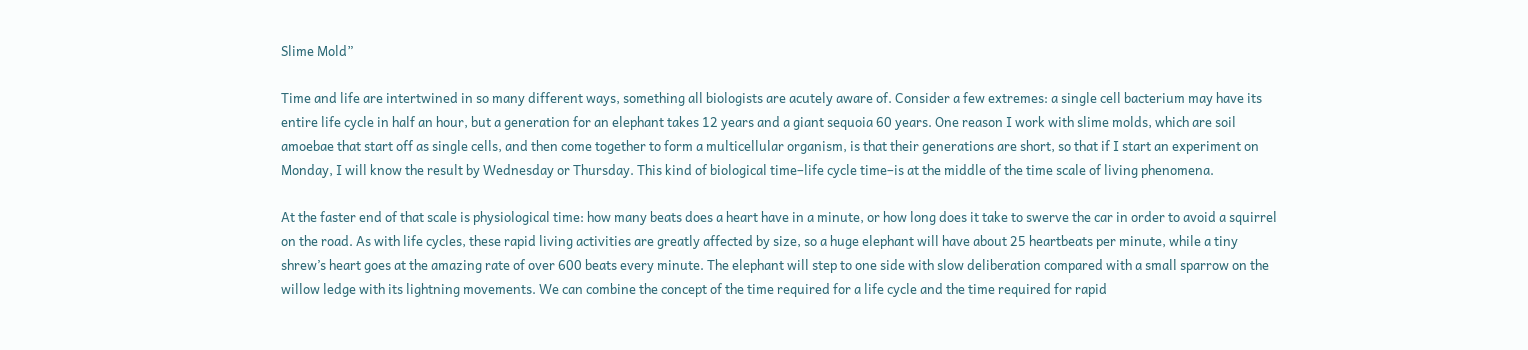Slime Mold”

Time and life are intertwined in so many different ways, something all biologists are acutely aware of. Consider a few extremes: a single cell bacterium may have its entire life cycle in half an hour, but a generation for an elephant takes 12 years and a giant sequoia 60 years. One reason I work with slime molds, which are soil amoebae that start off as single cells, and then come together to form a multicellular organism, is that their generations are short, so that if I start an experiment on Monday, I will know the result by Wednesday or Thursday. This kind of biological time–life cycle time–is at the middle of the time scale of living phenomena.

At the faster end of that scale is physiological time: how many beats does a heart have in a minute, or how long does it take to swerve the car in order to avoid a squirrel on the road. As with life cycles, these rapid living activities are greatly affected by size, so a huge elephant will have about 25 heartbeats per minute, while a tiny shrew’s heart goes at the amazing rate of over 600 beats every minute. The elephant will step to one side with slow deliberation compared with a small sparrow on the willow ledge with its lightning movements. We can combine the concept of the time required for a life cycle and the time required for rapid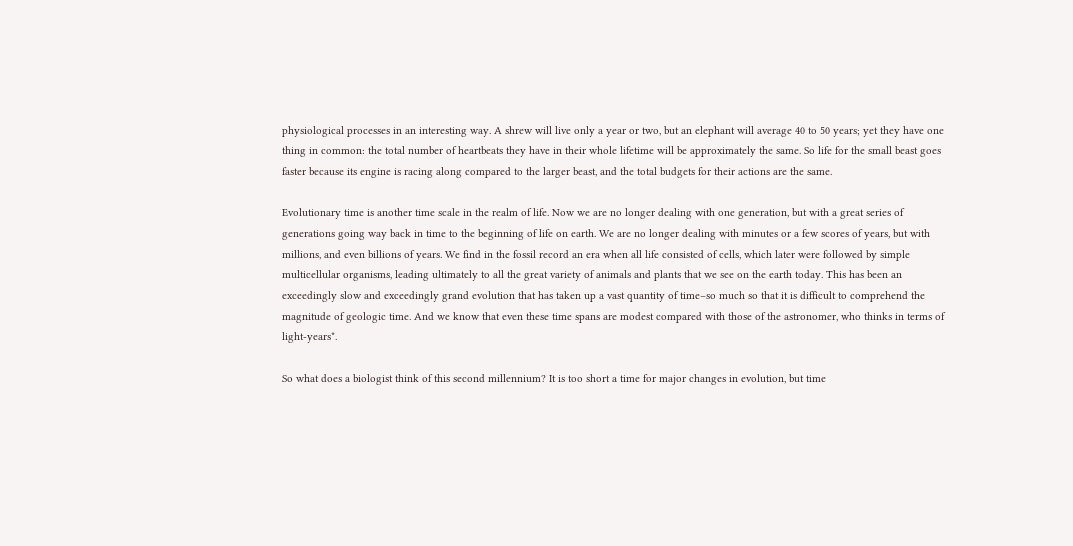physiological processes in an interesting way. A shrew will live only a year or two, but an elephant will average 40 to 50 years; yet they have one thing in common: the total number of heartbeats they have in their whole lifetime will be approximately the same. So life for the small beast goes faster because its engine is racing along compared to the larger beast, and the total budgets for their actions are the same.

Evolutionary time is another time scale in the realm of life. Now we are no longer dealing with one generation, but with a great series of generations going way back in time to the beginning of life on earth. We are no longer dealing with minutes or a few scores of years, but with millions, and even billions of years. We find in the fossil record an era when all life consisted of cells, which later were followed by simple multicellular organisms, leading ultimately to all the great variety of animals and plants that we see on the earth today. This has been an exceedingly slow and exceedingly grand evolution that has taken up a vast quantity of time–so much so that it is difficult to comprehend the magnitude of geologic time. And we know that even these time spans are modest compared with those of the astronomer, who thinks in terms of light-years*.

So what does a biologist think of this second millennium? It is too short a time for major changes in evolution, but time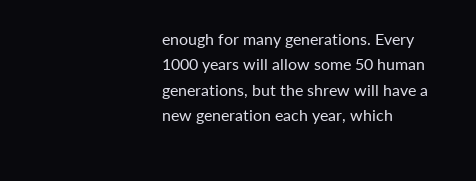enough for many generations. Every 1000 years will allow some 50 human generations, but the shrew will have a new generation each year, which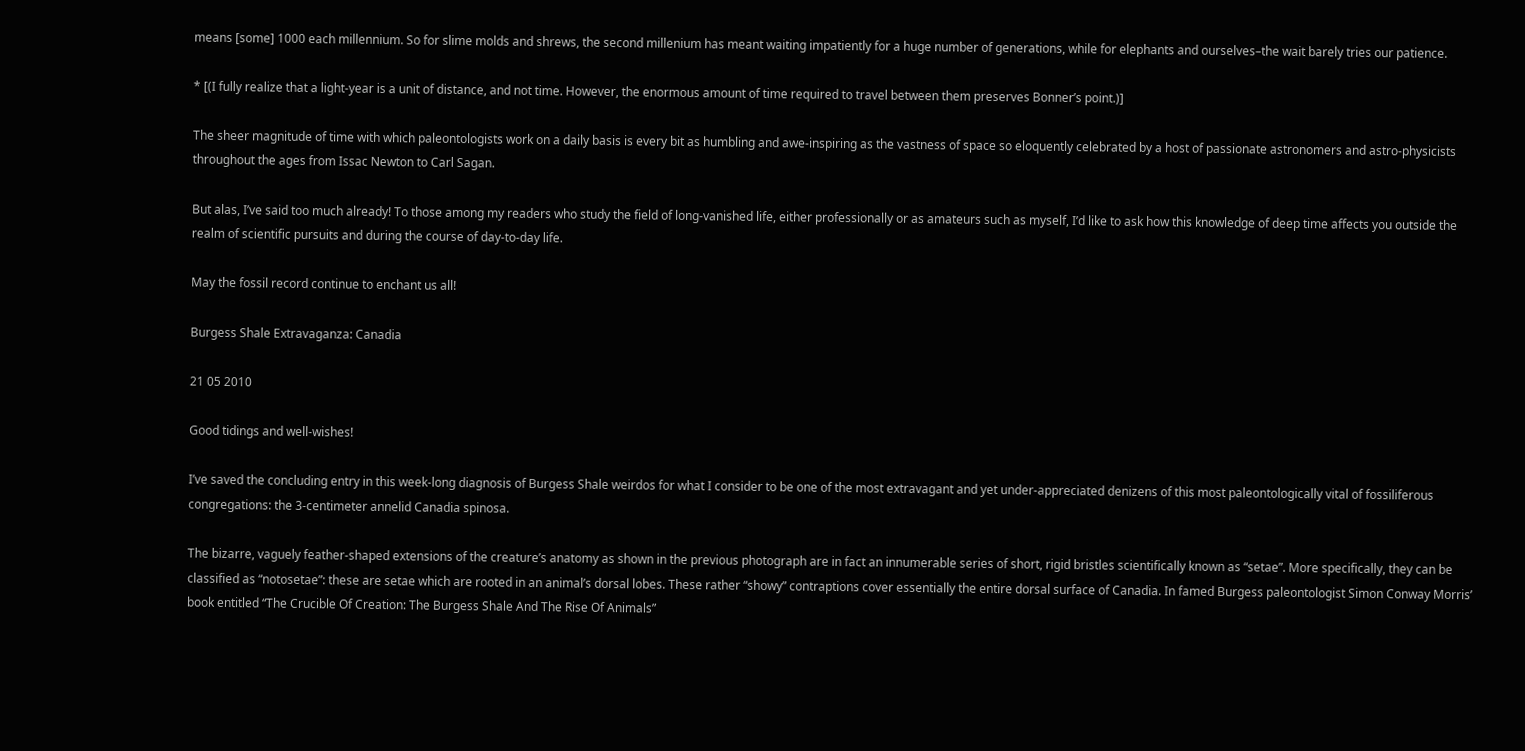means [some] 1000 each millennium. So for slime molds and shrews, the second millenium has meant waiting impatiently for a huge number of generations, while for elephants and ourselves–the wait barely tries our patience.

* [(I fully realize that a light-year is a unit of distance, and not time. However, the enormous amount of time required to travel between them preserves Bonner’s point.)]

The sheer magnitude of time with which paleontologists work on a daily basis is every bit as humbling and awe-inspiring as the vastness of space so eloquently celebrated by a host of passionate astronomers and astro-physicists throughout the ages from Issac Newton to Carl Sagan.

But alas, I’ve said too much already! To those among my readers who study the field of long-vanished life, either professionally or as amateurs such as myself, I’d like to ask how this knowledge of deep time affects you outside the realm of scientific pursuits and during the course of day-to-day life.

May the fossil record continue to enchant us all!

Burgess Shale Extravaganza: Canadia

21 05 2010

Good tidings and well-wishes!

I’ve saved the concluding entry in this week-long diagnosis of Burgess Shale weirdos for what I consider to be one of the most extravagant and yet under-appreciated denizens of this most paleontologically vital of fossiliferous congregations: the 3-centimeter annelid Canadia spinosa.

The bizarre, vaguely feather-shaped extensions of the creature’s anatomy as shown in the previous photograph are in fact an innumerable series of short, rigid bristles scientifically known as “setae”. More specifically, they can be classified as “notosetae”: these are setae which are rooted in an animal’s dorsal lobes. These rather “showy” contraptions cover essentially the entire dorsal surface of Canadia. In famed Burgess paleontologist Simon Conway Morris’ book entitled “The Crucible Of Creation: The Burgess Shale And The Rise Of Animals”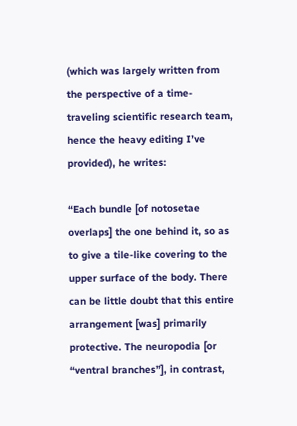(which was largely written from the perspective of a time-traveling scientific research team, hence the heavy editing I’ve provided), he writes:

“Each bundle [of notosetae overlaps] the one behind it, so as to give a tile-like covering to the upper surface of the body. There can be little doubt that this entire arrangement [was] primarily protective. The neuropodia [or “ventral branches”], in contrast,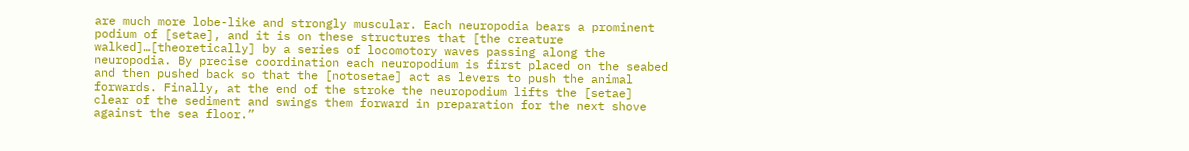are much more lobe-like and strongly muscular. Each neuropodia bears a prominent podium of [setae], and it is on these structures that [the creature walked]…[theoretically] by a series of locomotory waves passing along the neuropodia. By precise coordination each neuropodium is first placed on the seabed and then pushed back so that the [notosetae] act as levers to push the animal forwards. Finally, at the end of the stroke the neuropodium lifts the [setae] clear of the sediment and swings them forward in preparation for the next shove against the sea floor.”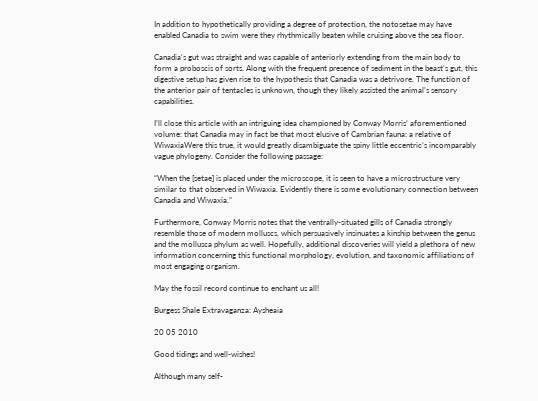In addition to hypothetically providing a degree of protection, the notosetae may have enabled Canadia to swim were they rhythmically beaten while cruising above the sea floor.

Canadia‘s gut was straight and was capable of anteriorly extending from the main body to form a proboscis of sorts. Along with the frequent presence of sediment in the beast’s gut, this digestive setup has given rise to the hypothesis that Canadia was a detrivore. The function of the anterior pair of tentacles is unknown, though they likely assisted the animal’s sensory capabilities.

I’ll close this article with an intriguing idea championed by Conway Morris’ aforementioned volume: that Canadia may in fact be that most elusive of Cambrian fauna: a relative of WiwaxiaWere this true, it would greatly disambiguate the spiny little eccentric’s incomparably vague phylogeny. Consider the following passage:

“When the [setae] is placed under the microscope, it is seen to have a microstructure very similar to that observed in Wiwaxia. Evidently there is some evolutionary connection between Canadia and Wiwaxia.”

Furthermore, Conway Morris notes that the ventrally-situated gills of Canadia strongly resemble those of modern molluscs, which persuasively insinuates a kinship between the genus and the mollusca phylum as well. Hopefully, additional discoveries will yield a plethora of new information concerning this functional morphology, evolution, and taxonomic affiliations of most engaging organism.

May the fossil record continue to enchant us all!

Burgess Shale Extravaganza: Aysheaia

20 05 2010

Good tidings and well-wishes!

Although many self-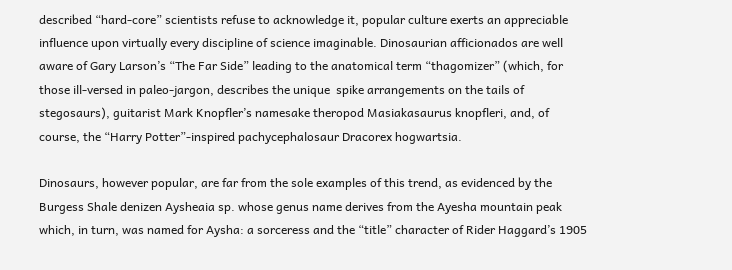described “hard-core” scientists refuse to acknowledge it, popular culture exerts an appreciable influence upon virtually every discipline of science imaginable. Dinosaurian afficionados are well aware of Gary Larson’s “The Far Side” leading to the anatomical term “thagomizer” (which, for those ill-versed in paleo-jargon, describes the unique  spike arrangements on the tails of stegosaurs), guitarist Mark Knopfler’s namesake theropod Masiakasaurus knopfleri, and, of course, the “Harry Potter”-inspired pachycephalosaur Dracorex hogwartsia.

Dinosaurs, however popular, are far from the sole examples of this trend, as evidenced by the Burgess Shale denizen Aysheaia sp. whose genus name derives from the Ayesha mountain peak which, in turn, was named for Aysha: a sorceress and the “title” character of Rider Haggard’s 1905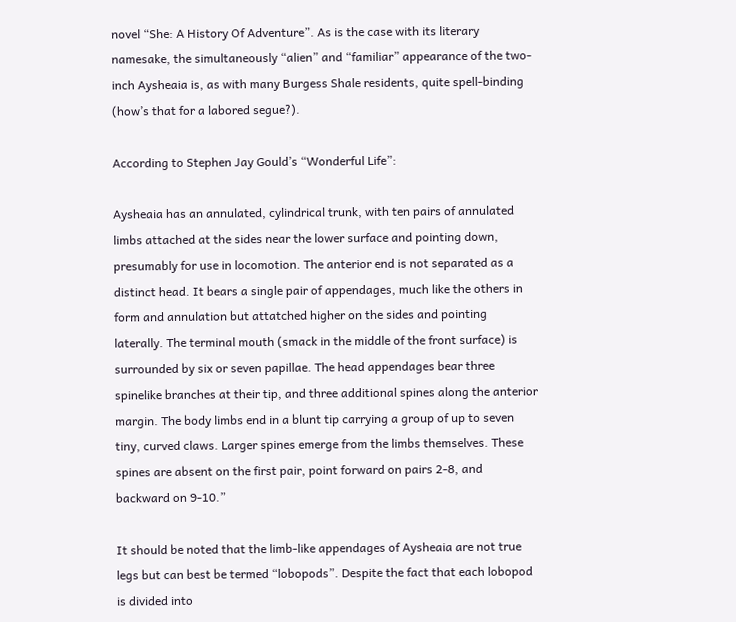novel “She: A History Of Adventure”. As is the case with its literary namesake, the simultaneously “alien” and “familiar” appearance of the two-inch Aysheaia is, as with many Burgess Shale residents, quite spell-binding (how’s that for a labored segue?).

According to Stephen Jay Gould’s “Wonderful Life”:

Aysheaia has an annulated, cylindrical trunk, with ten pairs of annulated limbs attached at the sides near the lower surface and pointing down, presumably for use in locomotion. The anterior end is not separated as a distinct head. It bears a single pair of appendages, much like the others in form and annulation but attatched higher on the sides and pointing laterally. The terminal mouth (smack in the middle of the front surface) is surrounded by six or seven papillae. The head appendages bear three spinelike branches at their tip, and three additional spines along the anterior margin. The body limbs end in a blunt tip carrying a group of up to seven tiny, curved claws. Larger spines emerge from the limbs themselves. These spines are absent on the first pair, point forward on pairs 2-8, and backward on 9-10.”

It should be noted that the limb-like appendages of Aysheaia are not true legs but can best be termed “lobopods”. Despite the fact that each lobopod is divided into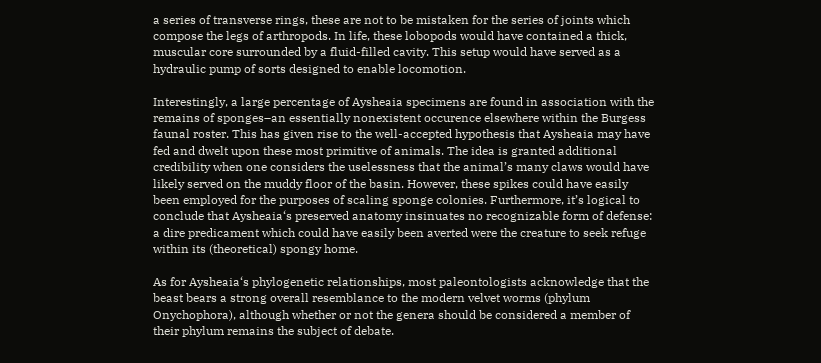a series of transverse rings, these are not to be mistaken for the series of joints which compose the legs of arthropods. In life, these lobopods would have contained a thick, muscular core surrounded by a fluid-filled cavity. This setup would have served as a hydraulic pump of sorts designed to enable locomotion.

Interestingly, a large percentage of Aysheaia specimens are found in association with the remains of sponges–an essentially nonexistent occurence elsewhere within the Burgess faunal roster. This has given rise to the well-accepted hypothesis that Aysheaia may have fed and dwelt upon these most primitive of animals. The idea is granted additional credibility when one considers the uselessness that the animal’s many claws would have likely served on the muddy floor of the basin. However, these spikes could have easily been employed for the purposes of scaling sponge colonies. Furthermore, it’s logical to conclude that Aysheaia‘s preserved anatomy insinuates no recognizable form of defense: a dire predicament which could have easily been averted were the creature to seek refuge within its (theoretical) spongy home.

As for Aysheaia‘s phylogenetic relationships, most paleontologists acknowledge that the beast bears a strong overall resemblance to the modern velvet worms (phylum Onychophora), although whether or not the genera should be considered a member of their phylum remains the subject of debate.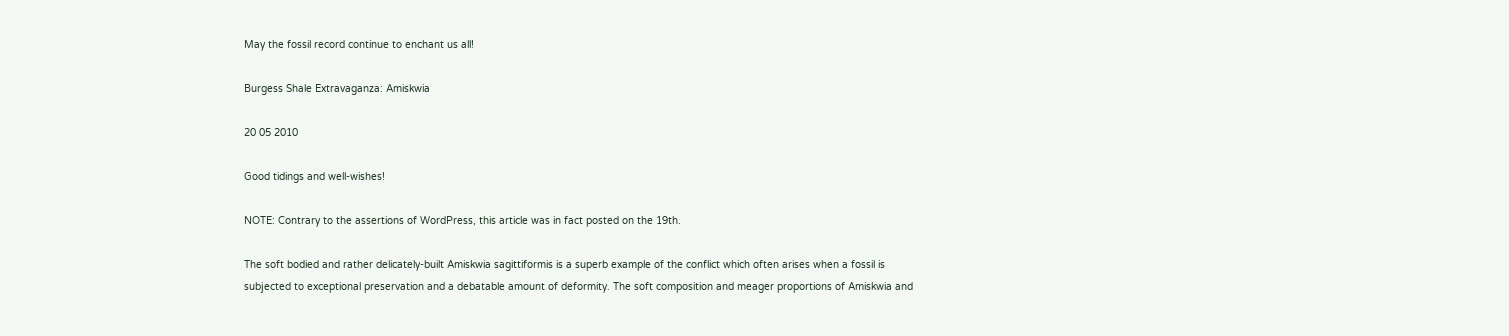May the fossil record continue to enchant us all!

Burgess Shale Extravaganza: Amiskwia

20 05 2010

Good tidings and well-wishes!

NOTE: Contrary to the assertions of WordPress, this article was in fact posted on the 19th.

The soft bodied and rather delicately-built Amiskwia sagittiformis is a superb example of the conflict which often arises when a fossil is subjected to exceptional preservation and a debatable amount of deformity. The soft composition and meager proportions of Amiskwia and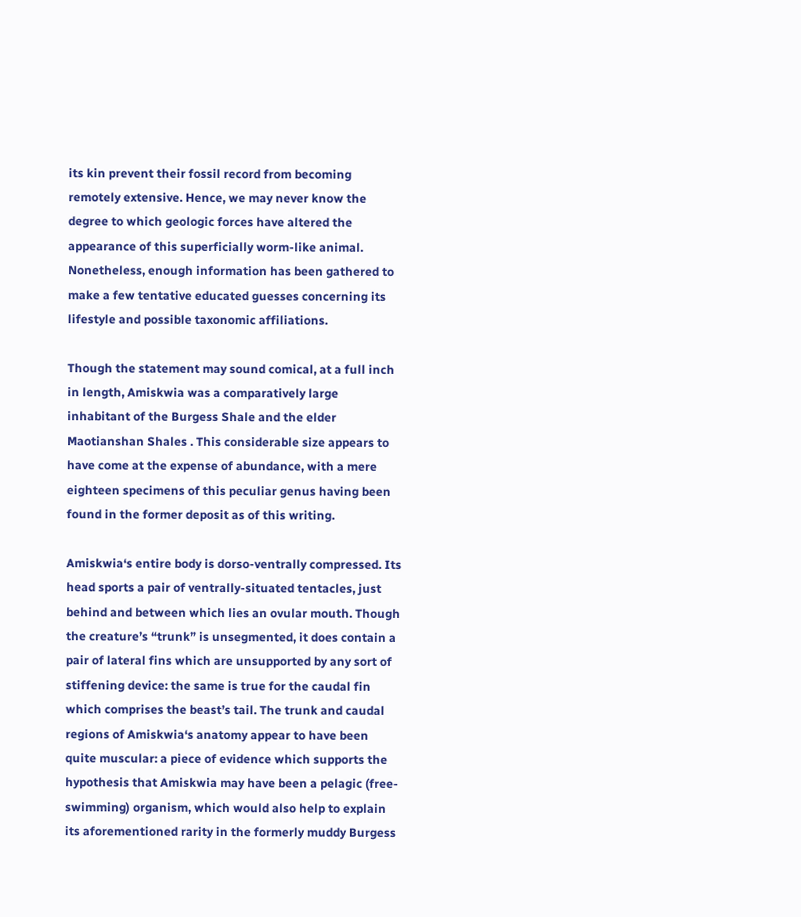its kin prevent their fossil record from becoming remotely extensive. Hence, we may never know the degree to which geologic forces have altered the appearance of this superficially worm-like animal. Nonetheless, enough information has been gathered to make a few tentative educated guesses concerning its lifestyle and possible taxonomic affiliations.

Though the statement may sound comical, at a full inch in length, Amiskwia was a comparatively large inhabitant of the Burgess Shale and the elder Maotianshan Shales . This considerable size appears to have come at the expense of abundance, with a mere eighteen specimens of this peculiar genus having been found in the former deposit as of this writing.

Amiskwia‘s entire body is dorso-ventrally compressed. Its head sports a pair of ventrally-situated tentacles, just behind and between which lies an ovular mouth. Though the creature’s “trunk” is unsegmented, it does contain a pair of lateral fins which are unsupported by any sort of stiffening device: the same is true for the caudal fin which comprises the beast’s tail. The trunk and caudal regions of Amiskwia‘s anatomy appear to have been quite muscular: a piece of evidence which supports the hypothesis that Amiskwia may have been a pelagic (free-swimming) organism, which would also help to explain its aforementioned rarity in the formerly muddy Burgess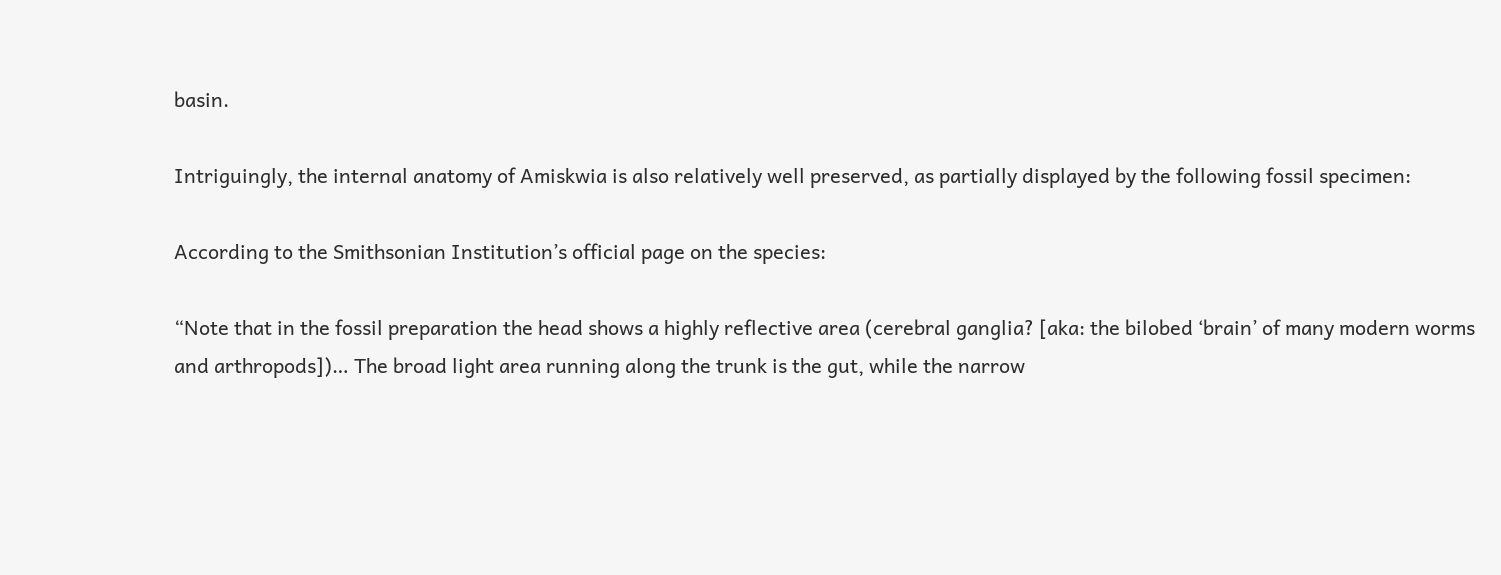basin.

Intriguingly, the internal anatomy of Amiskwia is also relatively well preserved, as partially displayed by the following fossil specimen:

According to the Smithsonian Institution’s official page on the species:

“Note that in the fossil preparation the head shows a highly reflective area (cerebral ganglia? [aka: the bilobed ‘brain’ of many modern worms and arthropods])… The broad light area running along the trunk is the gut, while the narrow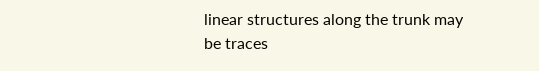linear structures along the trunk may be traces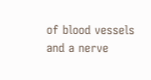of blood vessels and a nerve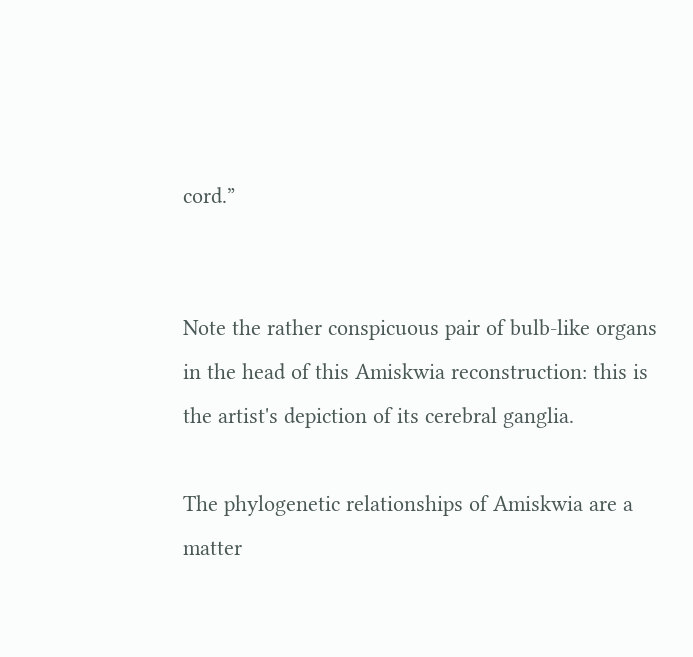cord.”


Note the rather conspicuous pair of bulb-like organs in the head of this Amiskwia reconstruction: this is the artist's depiction of its cerebral ganglia.

The phylogenetic relationships of Amiskwia are a matter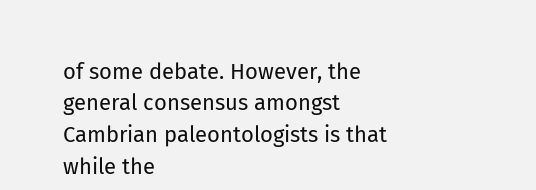of some debate. However, the general consensus amongst Cambrian paleontologists is that while the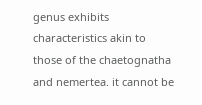genus exhibits characteristics akin to those of the chaetognatha and nemertea. it cannot be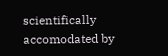scientifically accomodated by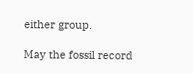either group.

May the fossil record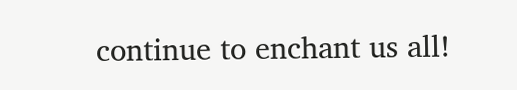continue to enchant us all!